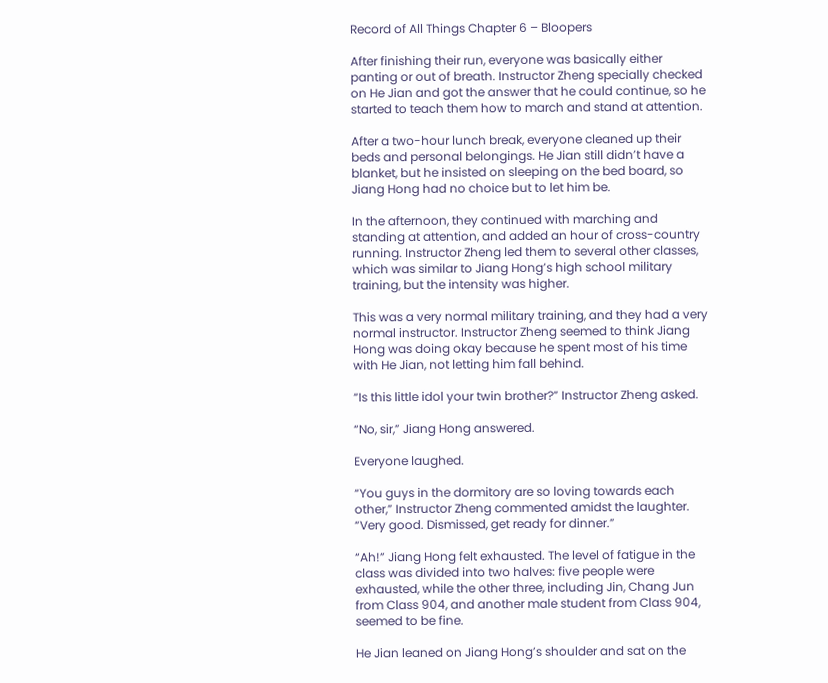Record of All Things Chapter 6 – Bloopers

After finishing their run, everyone was basically either panting or out of breath. Instructor Zheng specially checked on He Jian and got the answer that he could continue, so he started to teach them how to march and stand at attention.

After a two-hour lunch break, everyone cleaned up their beds and personal belongings. He Jian still didn’t have a blanket, but he insisted on sleeping on the bed board, so Jiang Hong had no choice but to let him be.

In the afternoon, they continued with marching and standing at attention, and added an hour of cross-country running. Instructor Zheng led them to several other classes, which was similar to Jiang Hong’s high school military training, but the intensity was higher.

This was a very normal military training, and they had a very normal instructor. Instructor Zheng seemed to think Jiang Hong was doing okay because he spent most of his time with He Jian, not letting him fall behind.

“Is this little idol your twin brother?” Instructor Zheng asked.

“No, sir,” Jiang Hong answered.

Everyone laughed.

“You guys in the dormitory are so loving towards each other,” Instructor Zheng commented amidst the laughter. “Very good. Dismissed, get ready for dinner.”

“Ah!” Jiang Hong felt exhausted. The level of fatigue in the class was divided into two halves: five people were exhausted, while the other three, including Jin, Chang Jun from Class 904, and another male student from Class 904, seemed to be fine.

He Jian leaned on Jiang Hong’s shoulder and sat on the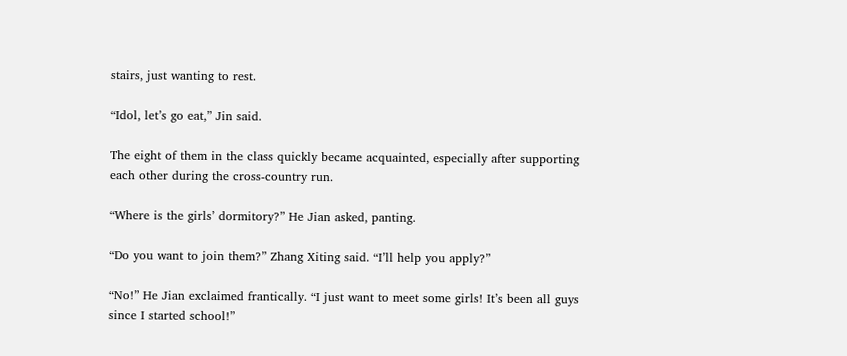stairs, just wanting to rest.

“Idol, let’s go eat,” Jin said.

The eight of them in the class quickly became acquainted, especially after supporting each other during the cross-country run.

“Where is the girls’ dormitory?” He Jian asked, panting.

“Do you want to join them?” Zhang Xiting said. “I’ll help you apply?”

“No!” He Jian exclaimed frantically. “I just want to meet some girls! It’s been all guys since I started school!”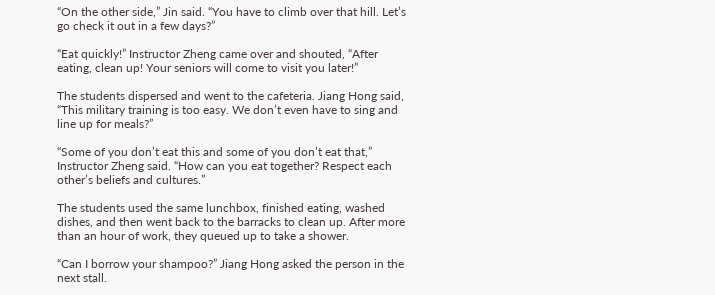“On the other side,” Jin said. “You have to climb over that hill. Let’s go check it out in a few days?”

“Eat quickly!” Instructor Zheng came over and shouted, “After eating, clean up! Your seniors will come to visit you later!”

The students dispersed and went to the cafeteria. Jiang Hong said, “This military training is too easy. We don’t even have to sing and line up for meals?”

“Some of you don’t eat this and some of you don’t eat that,” Instructor Zheng said. “How can you eat together? Respect each other’s beliefs and cultures.”

The students used the same lunchbox, finished eating, washed dishes, and then went back to the barracks to clean up. After more than an hour of work, they queued up to take a shower.

“Can I borrow your shampoo?” Jiang Hong asked the person in the next stall.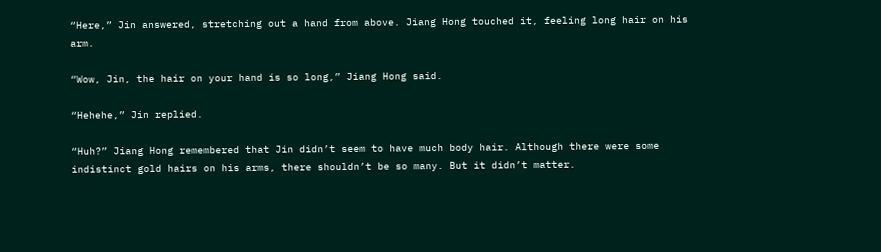“Here,” Jin answered, stretching out a hand from above. Jiang Hong touched it, feeling long hair on his arm.

“Wow, Jin, the hair on your hand is so long,” Jiang Hong said.

“Hehehe,” Jin replied.

“Huh?” Jiang Hong remembered that Jin didn’t seem to have much body hair. Although there were some indistinct gold hairs on his arms, there shouldn’t be so many. But it didn’t matter.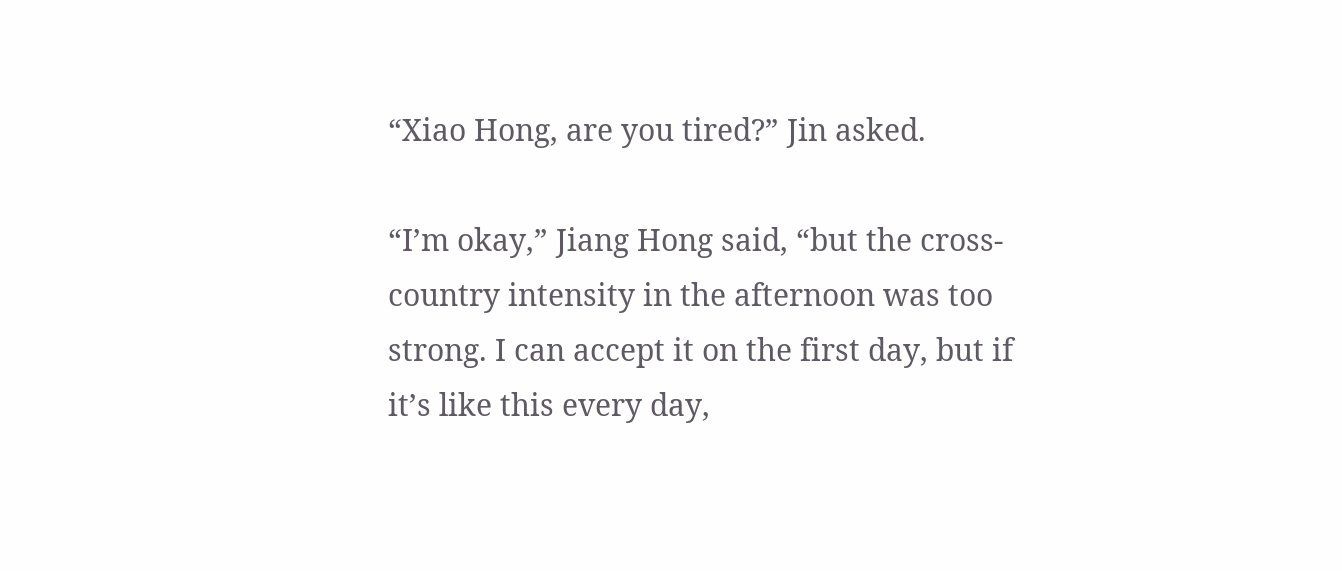“Xiao Hong, are you tired?” Jin asked.

“I’m okay,” Jiang Hong said, “but the cross-country intensity in the afternoon was too strong. I can accept it on the first day, but if it’s like this every day,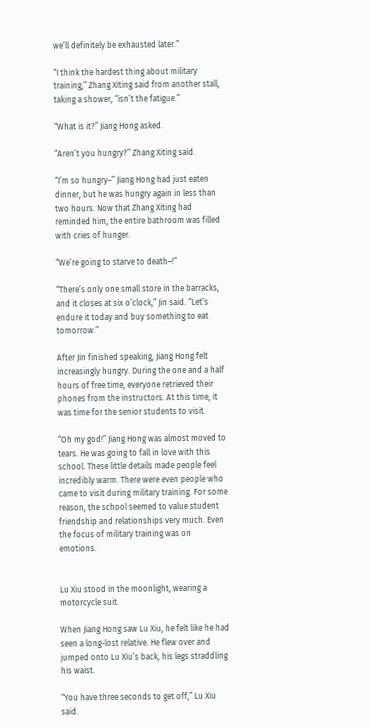we’ll definitely be exhausted later.”

“I think the hardest thing about military training,” Zhang Xiting said from another stall, taking a shower, “isn’t the fatigue.”

“What is it?” Jiang Hong asked.

“Aren’t you hungry?” Zhang Xiting said.

“I’m so hungry–” Jiang Hong had just eaten dinner, but he was hungry again in less than two hours. Now that Zhang Xiting had reminded him, the entire bathroom was filled with cries of hunger.

“We’re going to starve to death–!”

“There’s only one small store in the barracks, and it closes at six o’clock,” Jin said. “Let’s endure it today and buy something to eat tomorrow.”

After Jin finished speaking, Jiang Hong felt increasingly hungry. During the one and a half hours of free time, everyone retrieved their phones from the instructors. At this time, it was time for the senior students to visit.

“Oh my god!” Jiang Hong was almost moved to tears. He was going to fall in love with this school. These little details made people feel incredibly warm. There were even people who came to visit during military training. For some reason, the school seemed to value student friendship and relationships very much. Even the focus of military training was on emotions.


Lu Xiu stood in the moonlight, wearing a motorcycle suit.

When Jiang Hong saw Lu Xiu, he felt like he had seen a long-lost relative. He flew over and jumped onto Lu Xiu’s back, his legs straddling his waist.

“You have three seconds to get off,” Lu Xiu said.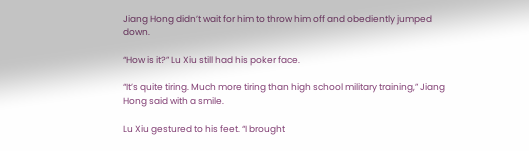Jiang Hong didn’t wait for him to throw him off and obediently jumped down.

“How is it?” Lu Xiu still had his poker face.

“It’s quite tiring. Much more tiring than high school military training,” Jiang Hong said with a smile.

Lu Xiu gestured to his feet. “I brought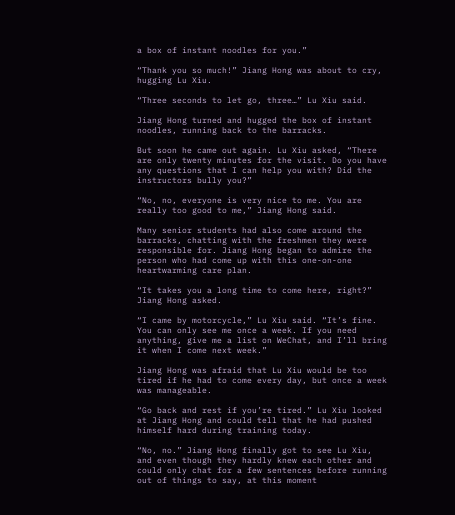a box of instant noodles for you.”

“Thank you so much!” Jiang Hong was about to cry, hugging Lu Xiu.

“Three seconds to let go, three…” Lu Xiu said.

Jiang Hong turned and hugged the box of instant noodles, running back to the barracks.

But soon he came out again. Lu Xiu asked, “There are only twenty minutes for the visit. Do you have any questions that I can help you with? Did the instructors bully you?”

“No, no, everyone is very nice to me. You are really too good to me,” Jiang Hong said.

Many senior students had also come around the barracks, chatting with the freshmen they were responsible for. Jiang Hong began to admire the person who had come up with this one-on-one heartwarming care plan.

“It takes you a long time to come here, right?” Jiang Hong asked.

“I came by motorcycle,” Lu Xiu said. “It’s fine. You can only see me once a week. If you need anything, give me a list on WeChat, and I’ll bring it when I come next week.”

Jiang Hong was afraid that Lu Xiu would be too tired if he had to come every day, but once a week was manageable.

“Go back and rest if you’re tired.” Lu Xiu looked at Jiang Hong and could tell that he had pushed himself hard during training today.

“No, no.” Jiang Hong finally got to see Lu Xiu, and even though they hardly knew each other and could only chat for a few sentences before running out of things to say, at this moment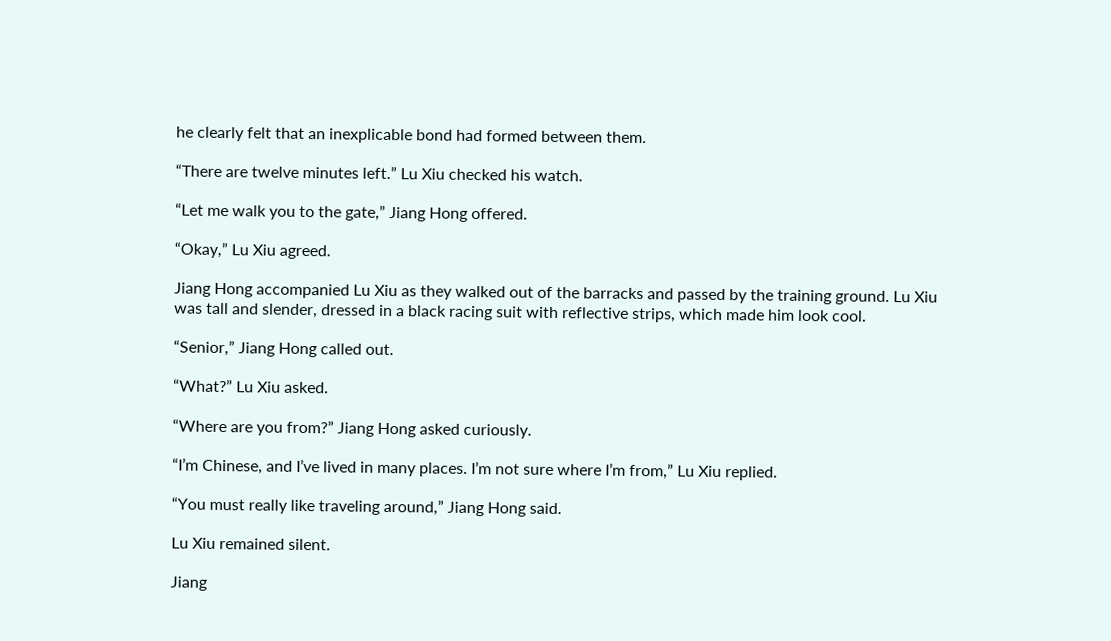he clearly felt that an inexplicable bond had formed between them.

“There are twelve minutes left.” Lu Xiu checked his watch.

“Let me walk you to the gate,” Jiang Hong offered.

“Okay,” Lu Xiu agreed.

Jiang Hong accompanied Lu Xiu as they walked out of the barracks and passed by the training ground. Lu Xiu was tall and slender, dressed in a black racing suit with reflective strips, which made him look cool.

“Senior,” Jiang Hong called out.

“What?” Lu Xiu asked.

“Where are you from?” Jiang Hong asked curiously.

“I’m Chinese, and I’ve lived in many places. I’m not sure where I’m from,” Lu Xiu replied.

“You must really like traveling around,” Jiang Hong said.

Lu Xiu remained silent.

Jiang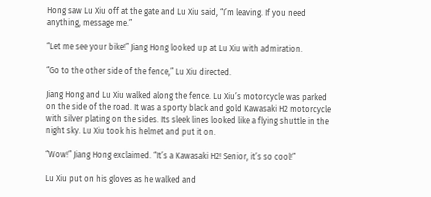Hong saw Lu Xiu off at the gate and Lu Xiu said, “I’m leaving. If you need anything, message me.”

“Let me see your bike!” Jiang Hong looked up at Lu Xiu with admiration.

“Go to the other side of the fence,” Lu Xiu directed.

Jiang Hong and Lu Xiu walked along the fence. Lu Xiu’s motorcycle was parked on the side of the road. It was a sporty black and gold Kawasaki H2 motorcycle with silver plating on the sides. Its sleek lines looked like a flying shuttle in the night sky. Lu Xiu took his helmet and put it on.

“Wow!” Jiang Hong exclaimed. “It’s a Kawasaki H2! Senior, it’s so cool!”

Lu Xiu put on his gloves as he walked and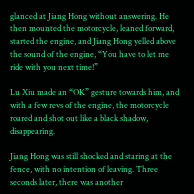glanced at Jiang Hong without answering. He then mounted the motorcycle, leaned forward, started the engine, and Jiang Hong yelled above the sound of the engine, “You have to let me ride with you next time!”

Lu Xiu made an “OK” gesture towards him, and with a few revs of the engine, the motorcycle roared and shot out like a black shadow, disappearing.

Jiang Hong was still shocked and staring at the fence, with no intention of leaving. Three seconds later, there was another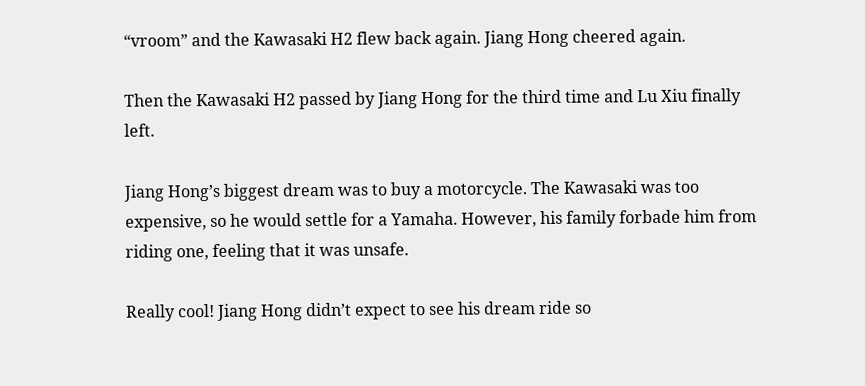“vroom” and the Kawasaki H2 flew back again. Jiang Hong cheered again.

Then the Kawasaki H2 passed by Jiang Hong for the third time and Lu Xiu finally left.

Jiang Hong’s biggest dream was to buy a motorcycle. The Kawasaki was too expensive, so he would settle for a Yamaha. However, his family forbade him from riding one, feeling that it was unsafe.

Really cool! Jiang Hong didn’t expect to see his dream ride so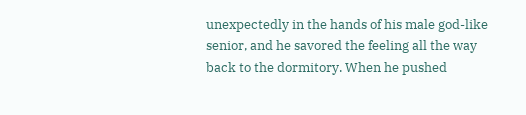unexpectedly in the hands of his male god-like senior, and he savored the feeling all the way back to the dormitory. When he pushed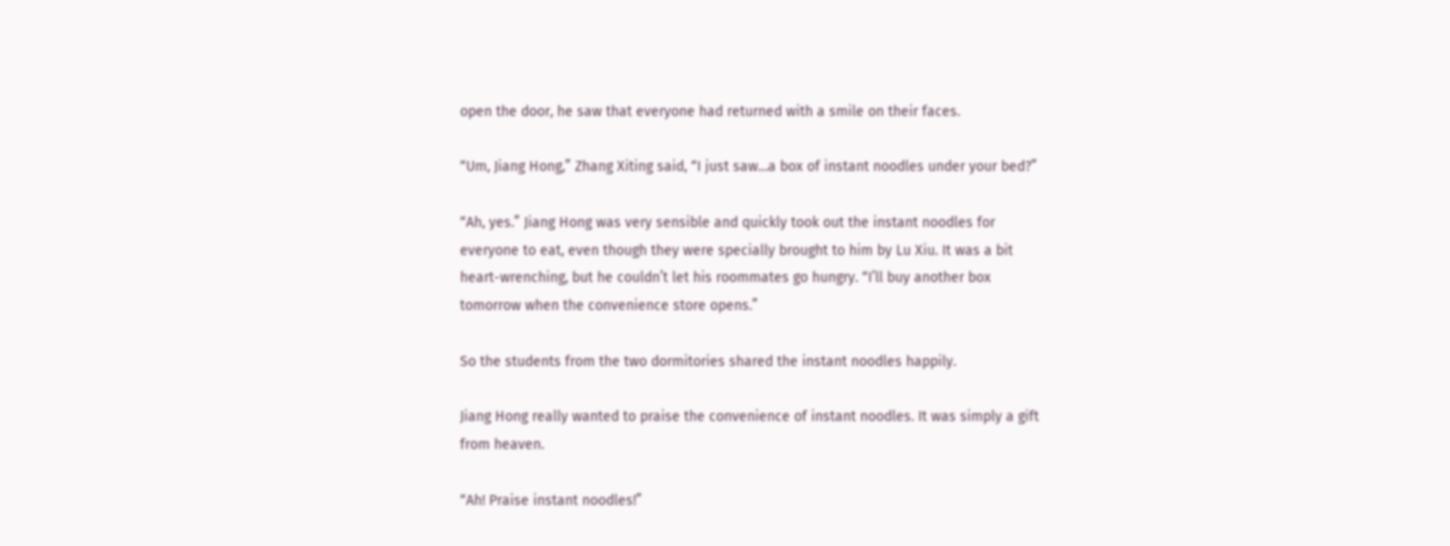open the door, he saw that everyone had returned with a smile on their faces.

“Um, Jiang Hong,” Zhang Xiting said, “I just saw…a box of instant noodles under your bed?”

“Ah, yes.” Jiang Hong was very sensible and quickly took out the instant noodles for everyone to eat, even though they were specially brought to him by Lu Xiu. It was a bit heart-wrenching, but he couldn’t let his roommates go hungry. “I’ll buy another box tomorrow when the convenience store opens.”

So the students from the two dormitories shared the instant noodles happily.

Jiang Hong really wanted to praise the convenience of instant noodles. It was simply a gift from heaven.

“Ah! Praise instant noodles!”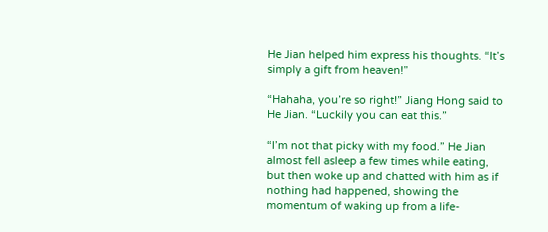He Jian helped him express his thoughts. “It’s simply a gift from heaven!”

“Hahaha, you’re so right!” Jiang Hong said to He Jian. “Luckily you can eat this.”

“I’m not that picky with my food.” He Jian almost fell asleep a few times while eating, but then woke up and chatted with him as if nothing had happened, showing the momentum of waking up from a life-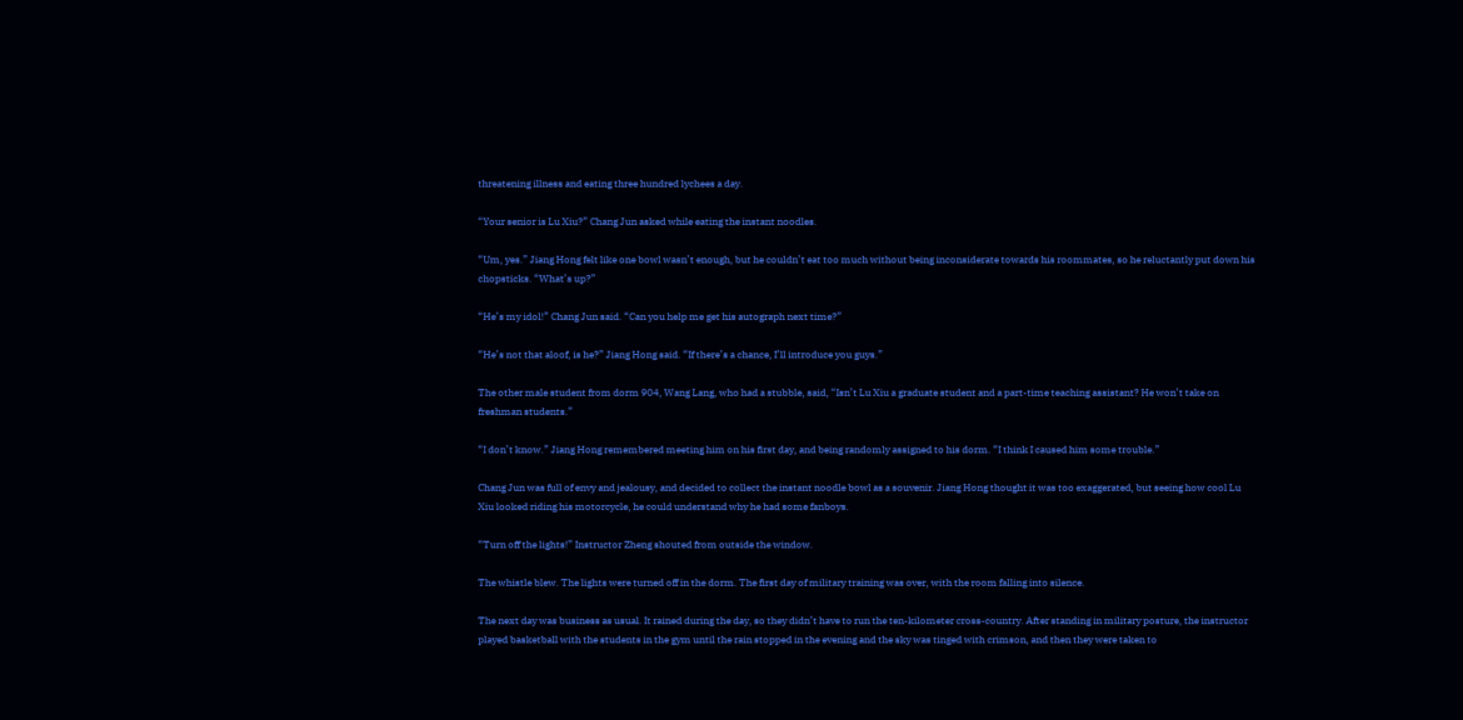threatening illness and eating three hundred lychees a day.

“Your senior is Lu Xiu?” Chang Jun asked while eating the instant noodles.

“Um, yes.” Jiang Hong felt like one bowl wasn’t enough, but he couldn’t eat too much without being inconsiderate towards his roommates, so he reluctantly put down his chopsticks. “What’s up?”

“He’s my idol!” Chang Jun said. “Can you help me get his autograph next time?”

“He’s not that aloof, is he?” Jiang Hong said. “If there’s a chance, I’ll introduce you guys.”

The other male student from dorm 904, Wang Lang, who had a stubble, said, “Isn’t Lu Xiu a graduate student and a part-time teaching assistant? He won’t take on freshman students.”

“I don’t know.” Jiang Hong remembered meeting him on his first day, and being randomly assigned to his dorm. “I think I caused him some trouble.”

Chang Jun was full of envy and jealousy, and decided to collect the instant noodle bowl as a souvenir. Jiang Hong thought it was too exaggerated, but seeing how cool Lu Xiu looked riding his motorcycle, he could understand why he had some fanboys.

“Turn off the lights!” Instructor Zheng shouted from outside the window.

The whistle blew. The lights were turned off in the dorm. The first day of military training was over, with the room falling into silence.

The next day was business as usual. It rained during the day, so they didn’t have to run the ten-kilometer cross-country. After standing in military posture, the instructor played basketball with the students in the gym until the rain stopped in the evening and the sky was tinged with crimson, and then they were taken to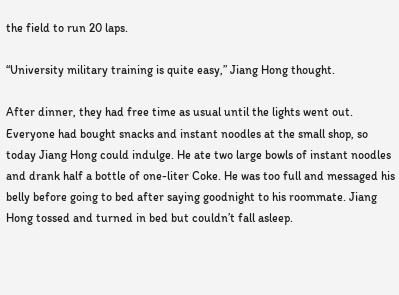the field to run 20 laps.

“University military training is quite easy,” Jiang Hong thought.

After dinner, they had free time as usual until the lights went out. Everyone had bought snacks and instant noodles at the small shop, so today Jiang Hong could indulge. He ate two large bowls of instant noodles and drank half a bottle of one-liter Coke. He was too full and messaged his belly before going to bed after saying goodnight to his roommate. Jiang Hong tossed and turned in bed but couldn’t fall asleep.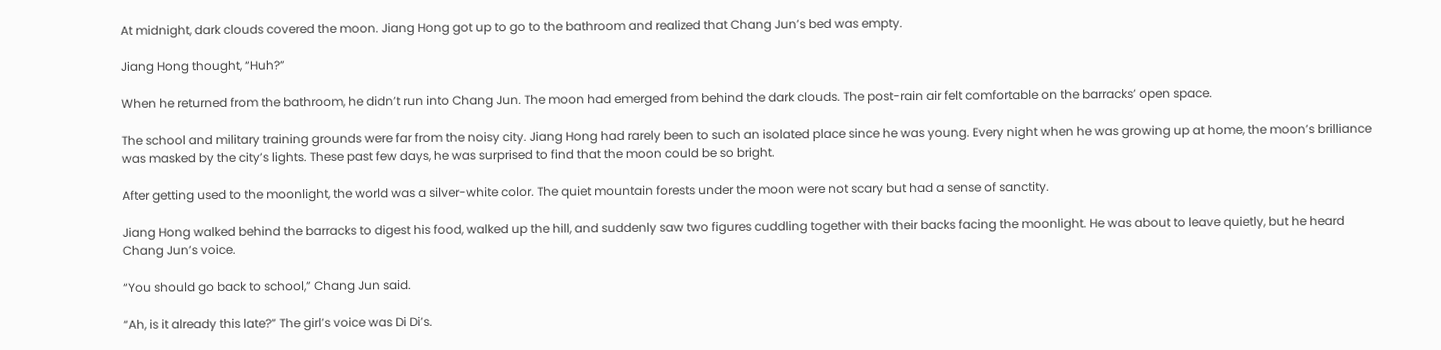At midnight, dark clouds covered the moon. Jiang Hong got up to go to the bathroom and realized that Chang Jun’s bed was empty.

Jiang Hong thought, “Huh?”

When he returned from the bathroom, he didn’t run into Chang Jun. The moon had emerged from behind the dark clouds. The post-rain air felt comfortable on the barracks’ open space.

The school and military training grounds were far from the noisy city. Jiang Hong had rarely been to such an isolated place since he was young. Every night when he was growing up at home, the moon’s brilliance was masked by the city’s lights. These past few days, he was surprised to find that the moon could be so bright.

After getting used to the moonlight, the world was a silver-white color. The quiet mountain forests under the moon were not scary but had a sense of sanctity.

Jiang Hong walked behind the barracks to digest his food, walked up the hill, and suddenly saw two figures cuddling together with their backs facing the moonlight. He was about to leave quietly, but he heard Chang Jun’s voice.

“You should go back to school,” Chang Jun said.

“Ah, is it already this late?” The girl’s voice was Di Di’s.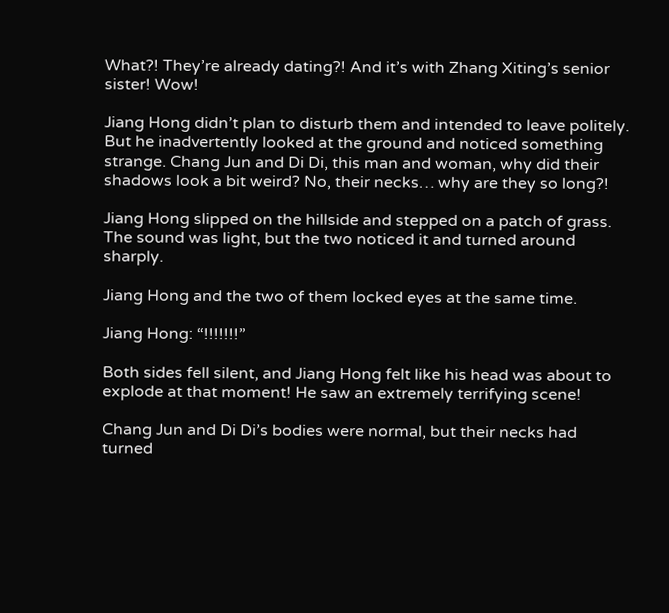What?! They’re already dating?! And it’s with Zhang Xiting’s senior sister! Wow!

Jiang Hong didn’t plan to disturb them and intended to leave politely. But he inadvertently looked at the ground and noticed something strange. Chang Jun and Di Di, this man and woman, why did their shadows look a bit weird? No, their necks… why are they so long?!

Jiang Hong slipped on the hillside and stepped on a patch of grass. The sound was light, but the two noticed it and turned around sharply.

Jiang Hong and the two of them locked eyes at the same time.

Jiang Hong: “!!!!!!!”

Both sides fell silent, and Jiang Hong felt like his head was about to explode at that moment! He saw an extremely terrifying scene!

Chang Jun and Di Di’s bodies were normal, but their necks had turned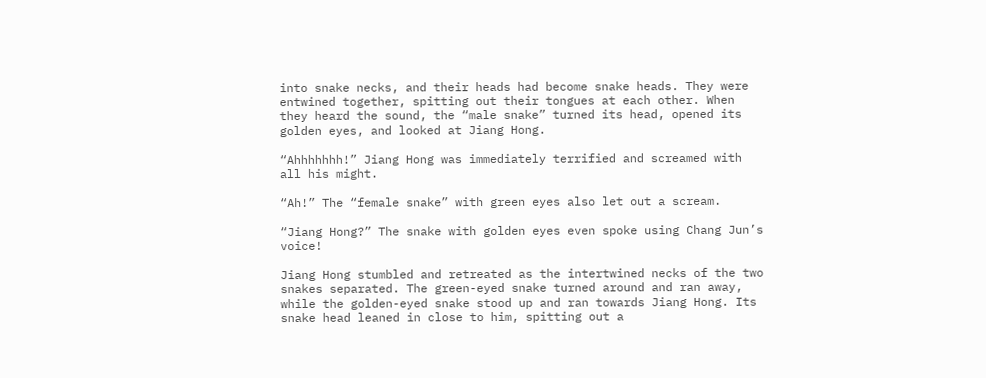into snake necks, and their heads had become snake heads. They were entwined together, spitting out their tongues at each other. When they heard the sound, the “male snake” turned its head, opened its golden eyes, and looked at Jiang Hong.

“Ahhhhhhh!” Jiang Hong was immediately terrified and screamed with all his might.

“Ah!” The “female snake” with green eyes also let out a scream.

“Jiang Hong?” The snake with golden eyes even spoke using Chang Jun’s voice!

Jiang Hong stumbled and retreated as the intertwined necks of the two snakes separated. The green-eyed snake turned around and ran away, while the golden-eyed snake stood up and ran towards Jiang Hong. Its snake head leaned in close to him, spitting out a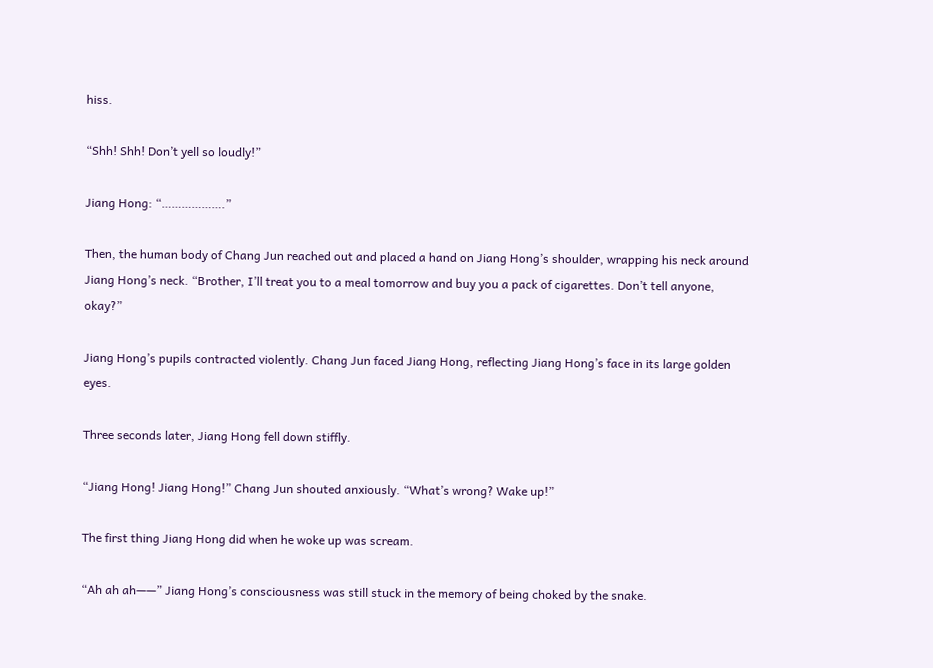hiss.

“Shh! Shh! Don’t yell so loudly!”

Jiang Hong: “……………….”

Then, the human body of Chang Jun reached out and placed a hand on Jiang Hong’s shoulder, wrapping his neck around Jiang Hong’s neck. “Brother, I’ll treat you to a meal tomorrow and buy you a pack of cigarettes. Don’t tell anyone, okay?”

Jiang Hong’s pupils contracted violently. Chang Jun faced Jiang Hong, reflecting Jiang Hong’s face in its large golden eyes.

Three seconds later, Jiang Hong fell down stiffly.

“Jiang Hong! Jiang Hong!” Chang Jun shouted anxiously. “What’s wrong? Wake up!”

The first thing Jiang Hong did when he woke up was scream.

“Ah ah ah——” Jiang Hong’s consciousness was still stuck in the memory of being choked by the snake.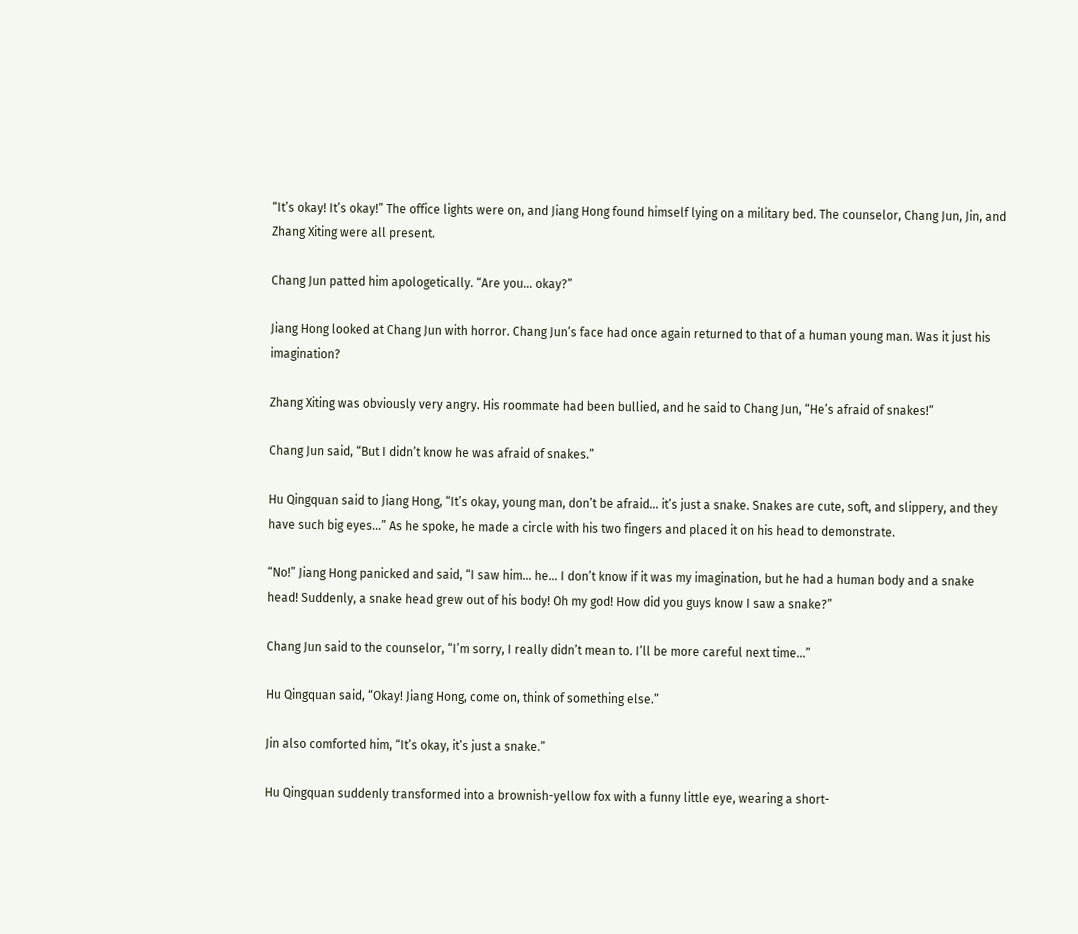“It’s okay! It’s okay!” The office lights were on, and Jiang Hong found himself lying on a military bed. The counselor, Chang Jun, Jin, and Zhang Xiting were all present.

Chang Jun patted him apologetically. “Are you… okay?”

Jiang Hong looked at Chang Jun with horror. Chang Jun’s face had once again returned to that of a human young man. Was it just his imagination?

Zhang Xiting was obviously very angry. His roommate had been bullied, and he said to Chang Jun, “He’s afraid of snakes!”

Chang Jun said, “But I didn’t know he was afraid of snakes.”

Hu Qingquan said to Jiang Hong, “It’s okay, young man, don’t be afraid… it’s just a snake. Snakes are cute, soft, and slippery, and they have such big eyes…” As he spoke, he made a circle with his two fingers and placed it on his head to demonstrate.

“No!” Jiang Hong panicked and said, “I saw him… he… I don’t know if it was my imagination, but he had a human body and a snake head! Suddenly, a snake head grew out of his body! Oh my god! How did you guys know I saw a snake?”

Chang Jun said to the counselor, “I’m sorry, I really didn’t mean to. I’ll be more careful next time…”

Hu Qingquan said, “Okay! Jiang Hong, come on, think of something else.”

Jin also comforted him, “It’s okay, it’s just a snake.”

Hu Qingquan suddenly transformed into a brownish-yellow fox with a funny little eye, wearing a short-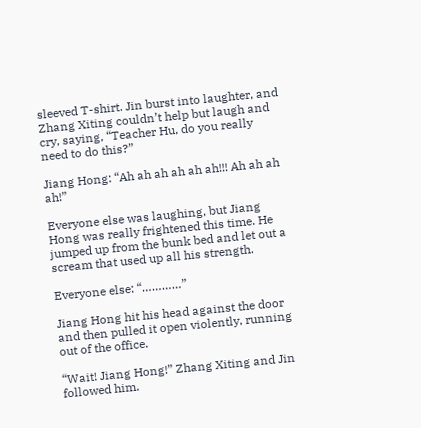sleeved T-shirt. Jin burst into laughter, and Zhang Xiting couldn’t help but laugh and cry, saying, “Teacher Hu, do you really need to do this?”

Jiang Hong: “Ah ah ah ah ah ah!!! Ah ah ah ah!”

Everyone else was laughing, but Jiang Hong was really frightened this time. He jumped up from the bunk bed and let out a scream that used up all his strength.

Everyone else: “…………”

Jiang Hong hit his head against the door and then pulled it open violently, running out of the office.

“Wait! Jiang Hong!” Zhang Xiting and Jin followed him.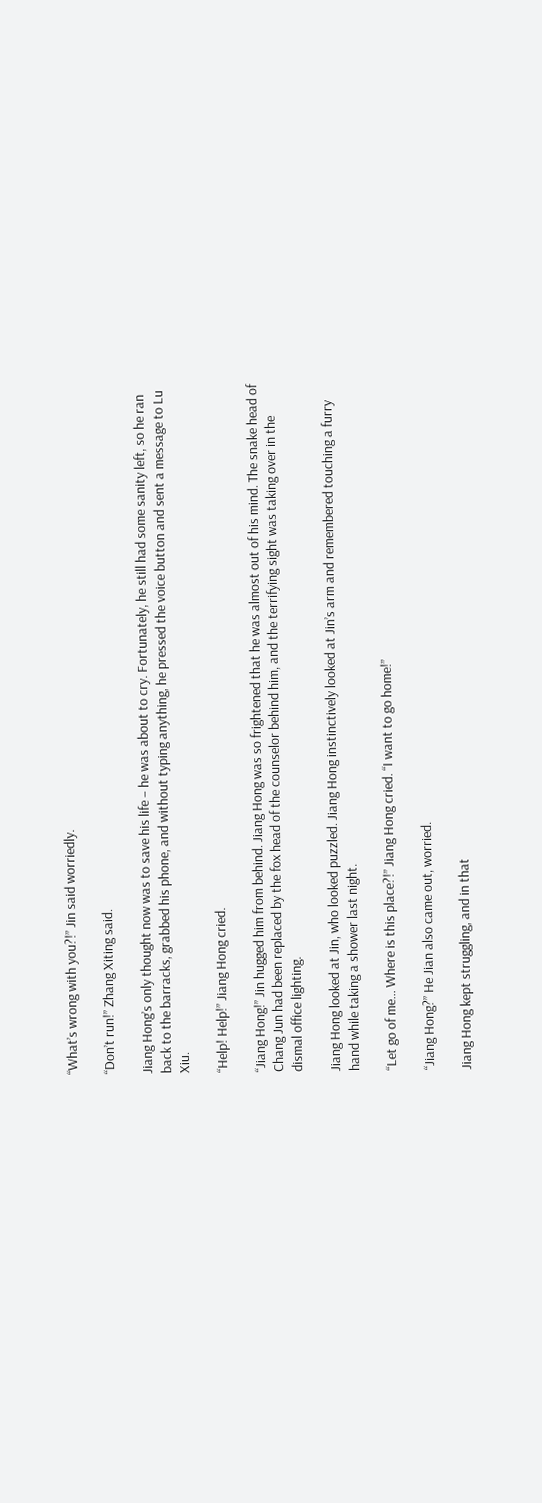“What’s wrong with you?!” Jin said worriedly.

“Don’t run!” Zhang Xiting said.

Jiang Hong’s only thought now was to save his life – he was about to cry. Fortunately, he still had some sanity left, so he ran back to the barracks, grabbed his phone, and without typing anything, he pressed the voice button and sent a message to Lu Xiu.

“Help! Help!” Jiang Hong cried.

“Jiang Hong!” Jin hugged him from behind. Jiang Hong was so frightened that he was almost out of his mind. The snake head of Chang Jun had been replaced by the fox head of the counselor behind him, and the terrifying sight was taking over in the dismal office lighting.

Jiang Hong looked at Jin, who looked puzzled. Jiang Hong instinctively looked at Jin’s arm and remembered touching a furry hand while taking a shower last night.

“Let go of me… Where is this place?!” Jiang Hong cried. “I want to go home!”

“Jiang Hong?” He Jian also came out, worried.

Jiang Hong kept struggling, and in that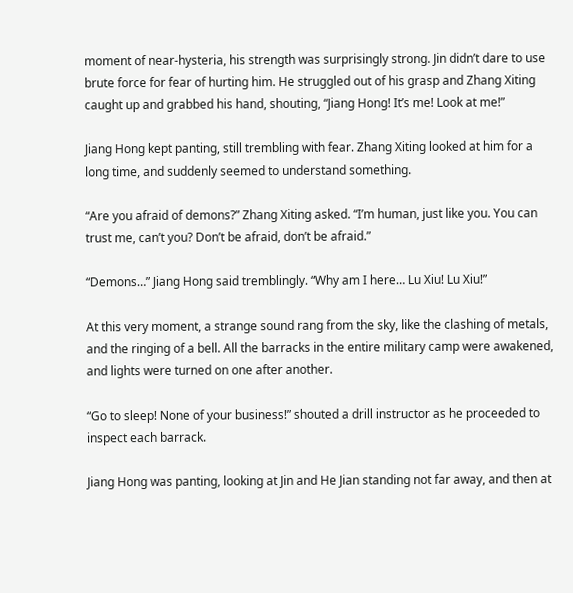moment of near-hysteria, his strength was surprisingly strong. Jin didn’t dare to use brute force for fear of hurting him. He struggled out of his grasp and Zhang Xiting caught up and grabbed his hand, shouting, “Jiang Hong! It’s me! Look at me!”

Jiang Hong kept panting, still trembling with fear. Zhang Xiting looked at him for a long time, and suddenly seemed to understand something.

“Are you afraid of demons?” Zhang Xiting asked. “I’m human, just like you. You can trust me, can’t you? Don’t be afraid, don’t be afraid.”

“Demons…” Jiang Hong said tremblingly. “Why am I here… Lu Xiu! Lu Xiu!”

At this very moment, a strange sound rang from the sky, like the clashing of metals, and the ringing of a bell. All the barracks in the entire military camp were awakened, and lights were turned on one after another.

“Go to sleep! None of your business!” shouted a drill instructor as he proceeded to inspect each barrack.

Jiang Hong was panting, looking at Jin and He Jian standing not far away, and then at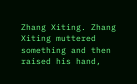Zhang Xiting. Zhang Xiting muttered something and then raised his hand,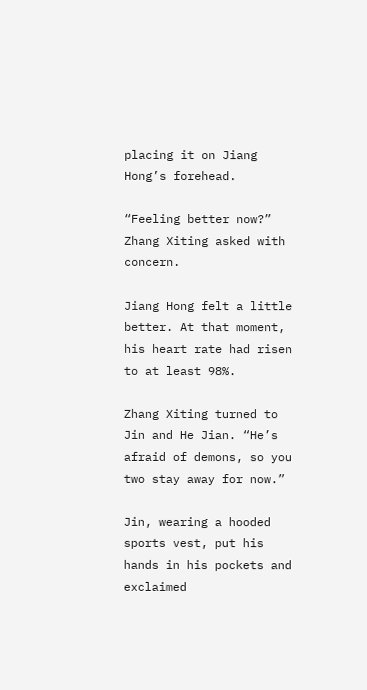placing it on Jiang Hong’s forehead.

“Feeling better now?” Zhang Xiting asked with concern.

Jiang Hong felt a little better. At that moment, his heart rate had risen to at least 98%.

Zhang Xiting turned to Jin and He Jian. “He’s afraid of demons, so you two stay away for now.”

Jin, wearing a hooded sports vest, put his hands in his pockets and exclaimed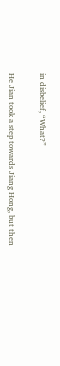in disbelief, “What?”

He Jian took a step towards Jiang Hong, but then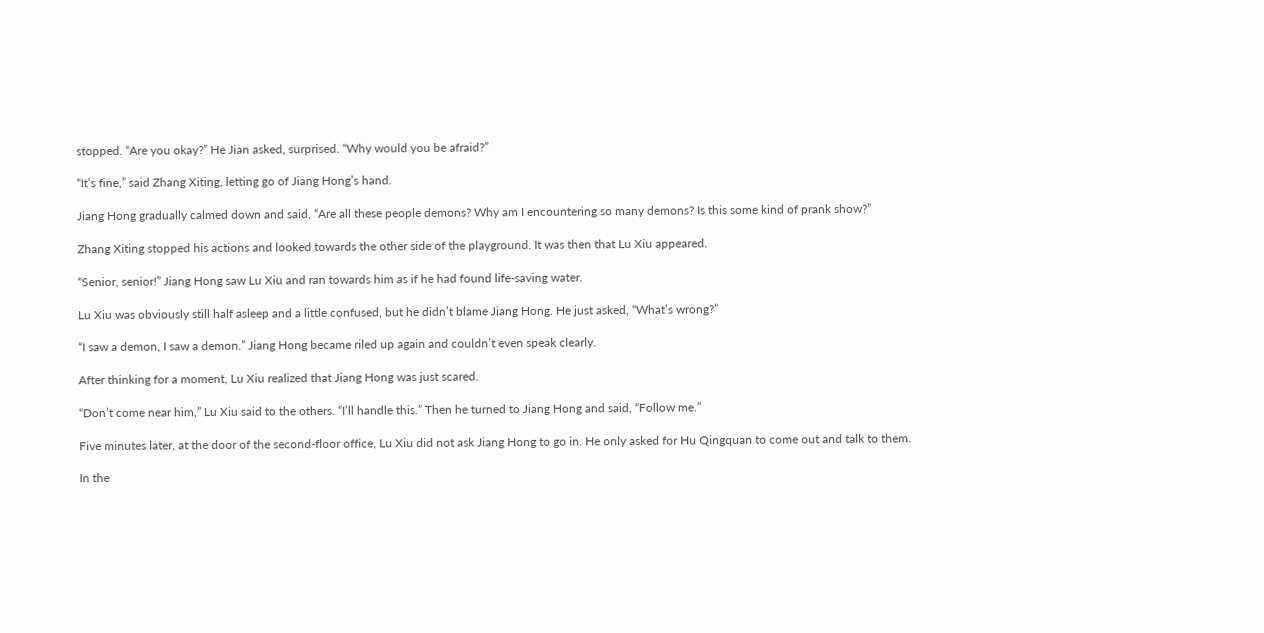stopped. “Are you okay?” He Jian asked, surprised. “Why would you be afraid?”

“It’s fine,” said Zhang Xiting, letting go of Jiang Hong’s hand.

Jiang Hong gradually calmed down and said, “Are all these people demons? Why am I encountering so many demons? Is this some kind of prank show?”

Zhang Xiting stopped his actions and looked towards the other side of the playground. It was then that Lu Xiu appeared.

“Senior, senior!” Jiang Hong saw Lu Xiu and ran towards him as if he had found life-saving water.

Lu Xiu was obviously still half asleep and a little confused, but he didn’t blame Jiang Hong. He just asked, “What’s wrong?”

“I saw a demon, I saw a demon.” Jiang Hong became riled up again and couldn’t even speak clearly.

After thinking for a moment, Lu Xiu realized that Jiang Hong was just scared.

“Don’t come near him,” Lu Xiu said to the others. “I’ll handle this.” Then he turned to Jiang Hong and said, “Follow me.”

Five minutes later, at the door of the second-floor office, Lu Xiu did not ask Jiang Hong to go in. He only asked for Hu Qingquan to come out and talk to them.

In the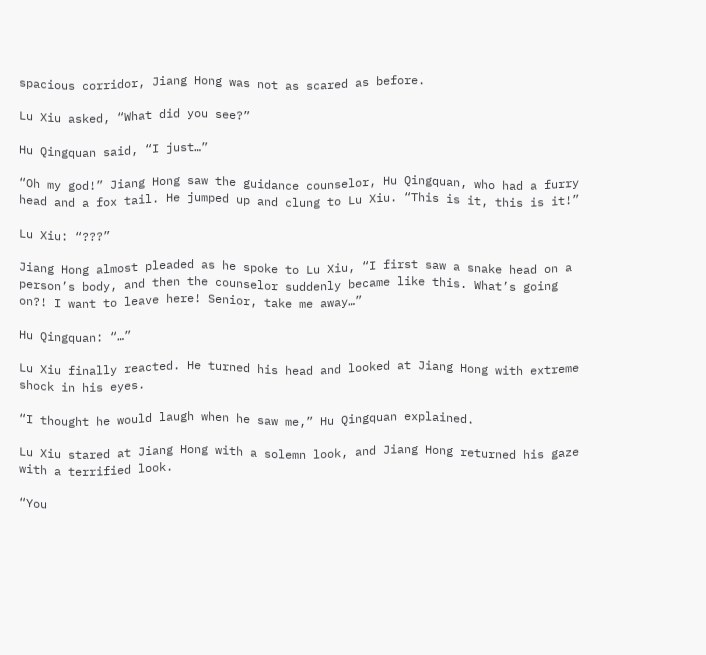spacious corridor, Jiang Hong was not as scared as before.

Lu Xiu asked, “What did you see?”

Hu Qingquan said, “I just…”

“Oh my god!” Jiang Hong saw the guidance counselor, Hu Qingquan, who had a furry head and a fox tail. He jumped up and clung to Lu Xiu. “This is it, this is it!”

Lu Xiu: “???”

Jiang Hong almost pleaded as he spoke to Lu Xiu, “I first saw a snake head on a person’s body, and then the counselor suddenly became like this. What’s going on?! I want to leave here! Senior, take me away…”

Hu Qingquan: “…”

Lu Xiu finally reacted. He turned his head and looked at Jiang Hong with extreme shock in his eyes.

“I thought he would laugh when he saw me,” Hu Qingquan explained.

Lu Xiu stared at Jiang Hong with a solemn look, and Jiang Hong returned his gaze with a terrified look.

“You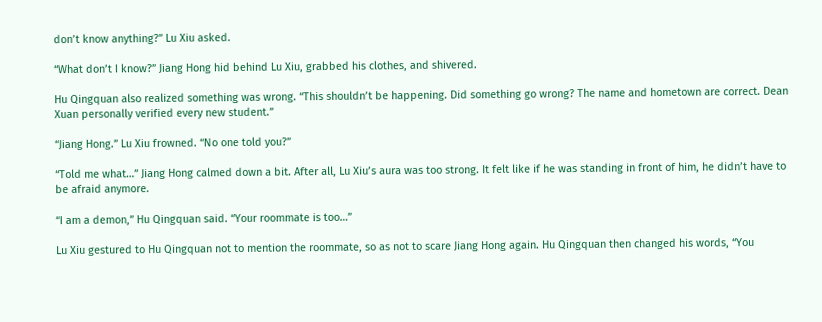don’t know anything?” Lu Xiu asked.

“What don’t I know?” Jiang Hong hid behind Lu Xiu, grabbed his clothes, and shivered.

Hu Qingquan also realized something was wrong. “This shouldn’t be happening. Did something go wrong? The name and hometown are correct. Dean Xuan personally verified every new student.”

“Jiang Hong.” Lu Xiu frowned. “No one told you?”

“Told me what…” Jiang Hong calmed down a bit. After all, Lu Xiu’s aura was too strong. It felt like if he was standing in front of him, he didn’t have to be afraid anymore.

“I am a demon,” Hu Qingquan said. “Your roommate is too…”

Lu Xiu gestured to Hu Qingquan not to mention the roommate, so as not to scare Jiang Hong again. Hu Qingquan then changed his words, “You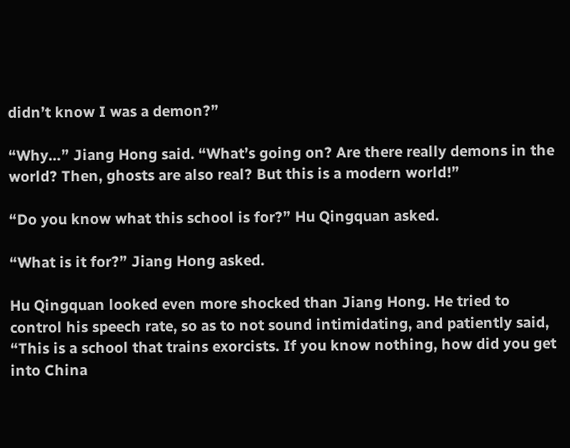didn’t know I was a demon?”

“Why…” Jiang Hong said. “What’s going on? Are there really demons in the world? Then, ghosts are also real? But this is a modern world!”

“Do you know what this school is for?” Hu Qingquan asked.

“What is it for?” Jiang Hong asked.

Hu Qingquan looked even more shocked than Jiang Hong. He tried to control his speech rate, so as to not sound intimidating, and patiently said, “This is a school that trains exorcists. If you know nothing, how did you get into China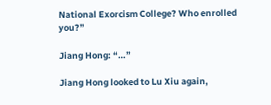National Exorcism College? Who enrolled you?”

Jiang Hong: “…”

Jiang Hong looked to Lu Xiu again,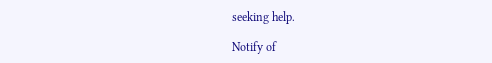seeking help.

Notify of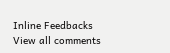Inline Feedbacks
View all comments